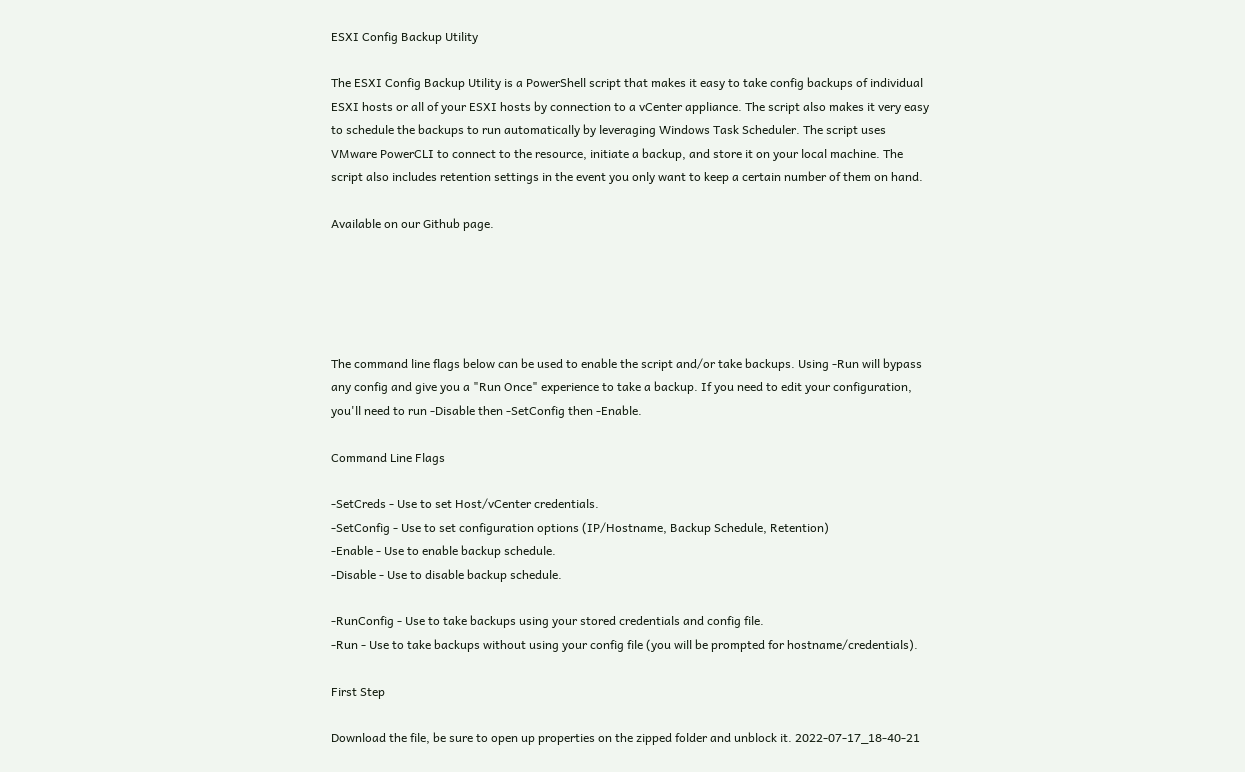ESXI Config Backup Utility

The ESXI Config Backup Utility is a PowerShell script that makes it easy to take config backups of individual ESXI hosts or all of your ESXI hosts by connection to a vCenter appliance. The script also makes it very easy to schedule the backups to run automatically by leveraging Windows Task Scheduler. The script uses VMware PowerCLI to connect to the resource, initiate a backup, and store it on your local machine. The script also includes retention settings in the event you only want to keep a certain number of them on hand.

Available on our Github page.





The command line flags below can be used to enable the script and/or take backups. Using -Run will bypass any config and give you a "Run Once" experience to take a backup. If you need to edit your configuration, you'll need to run -Disable then -SetConfig then -Enable.

Command Line Flags

-SetCreds - Use to set Host/vCenter credentials.
-SetConfig - Use to set configuration options (IP/Hostname, Backup Schedule, Retention)
-Enable - Use to enable backup schedule.
-Disable - Use to disable backup schedule.

-RunConfig - Use to take backups using your stored credentials and config file.
-Run - Use to take backups without using your config file (you will be prompted for hostname/credentials).

First Step

Download the file, be sure to open up properties on the zipped folder and unblock it. 2022-07-17_18-40-21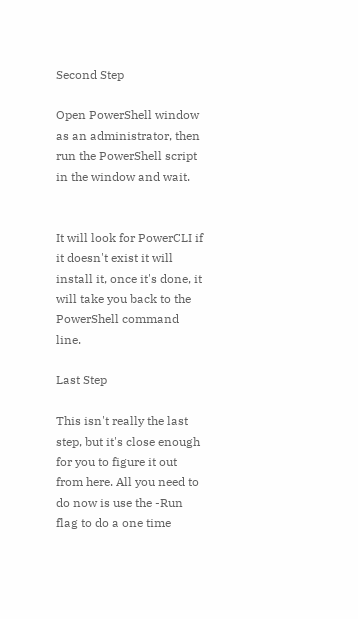Second Step

Open PowerShell window as an administrator, then run the PowerShell script in the window and wait.


It will look for PowerCLI if it doesn't exist it will install it, once it's done, it will take you back to the PowerShell command line.

Last Step

This isn't really the last step, but it's close enough for you to figure it out from here. All you need to do now is use the -Run flag to do a one time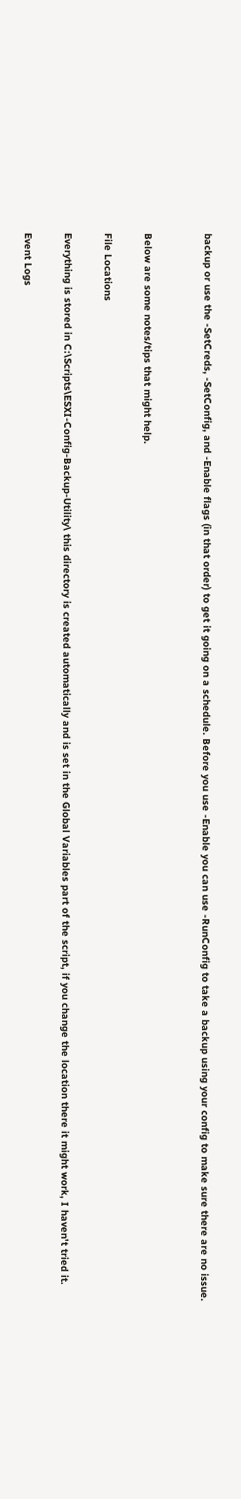backup or use the -SetCreds, -SetConfig, and -Enable flags (in that order) to get it going on a schedule. Before you use -Enable you can use -RunConfig to take a backup using your config to make sure there are no issue.


Below are some notes/tips that might help.

File Locations

Everything is stored in C:\Scripts\ESXI-Config-Backup-Utility\ this directory is created automatically and is set in the Global Variables part of the script, if you change the location there it might work, I haven't tried it.

Event Logs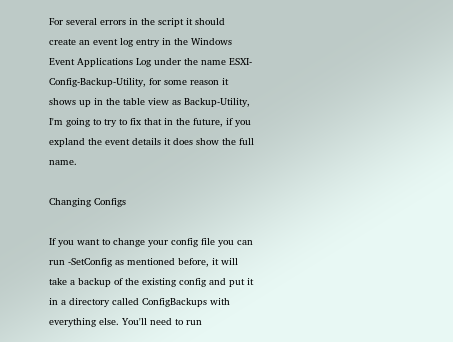For several errors in the script it should create an event log entry in the Windows Event Applications Log under the name ESXI-Config-Backup-Utility, for some reason it shows up in the table view as Backup-Utility, I'm going to try to fix that in the future, if you expland the event details it does show the full name.

Changing Configs

If you want to change your config file you can run -SetConfig as mentioned before, it will take a backup of the existing config and put it in a directory called ConfigBackups with everything else. You'll need to run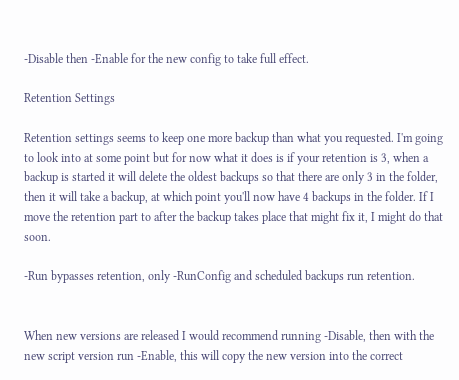-Disable then -Enable for the new config to take full effect.

Retention Settings

Retention settings seems to keep one more backup than what you requested. I'm going to look into at some point but for now what it does is if your retention is 3, when a backup is started it will delete the oldest backups so that there are only 3 in the folder, then it will take a backup, at which point you'll now have 4 backups in the folder. If I move the retention part to after the backup takes place that might fix it, I might do that soon.

-Run bypasses retention, only -RunConfig and scheduled backups run retention.


When new versions are released I would recommend running -Disable, then with the new script version run -Enable, this will copy the new version into the correct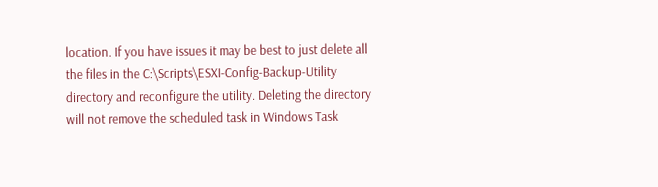location. If you have issues it may be best to just delete all the files in the C:\Scripts\ESXI-Config-Backup-Utility directory and reconfigure the utility. Deleting the directory will not remove the scheduled task in Windows Task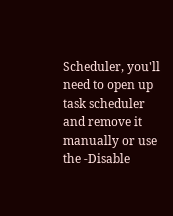Scheduler, you'll need to open up task scheduler and remove it manually or use the -Disable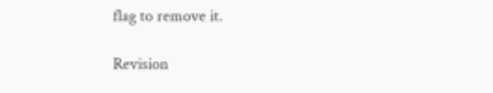flag to remove it.

Revision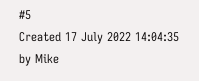#5
Created 17 July 2022 14:04:35 by Mike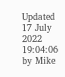Updated 17 July 2022 19:04:06 by Mike